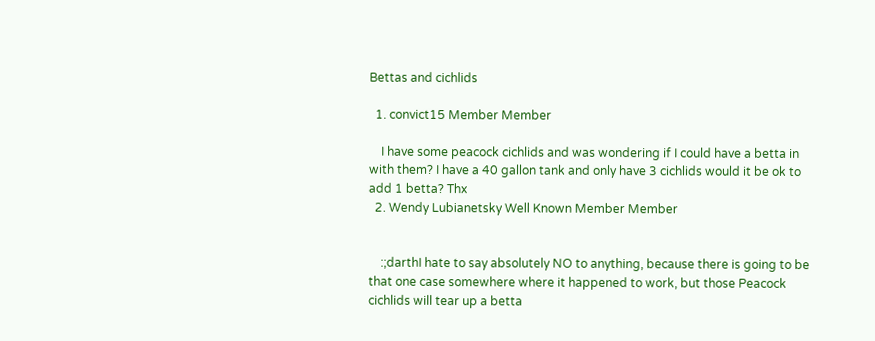Bettas and cichlids

  1. convict15 Member Member

    I have some peacock cichlids and was wondering if I could have a betta in with them? I have a 40 gallon tank and only have 3 cichlids would it be ok to add 1 betta? Thx
  2. Wendy Lubianetsky Well Known Member Member


    :;darthI hate to say absolutely NO to anything, because there is going to be that one case somewhere where it happened to work, but those Peacock cichlids will tear up a betta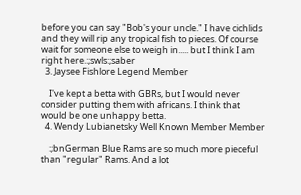before you can say "Bob's your uncle." I have cichlids and they will rip any tropical fish to pieces. Of course wait for someone else to weigh in..... but I think I am right here.:;swls:;saber
  3. Jaysee Fishlore Legend Member

    I've kept a betta with GBRs, but I would never consider putting them with africans. I think that would be one unhappy betta.
  4. Wendy Lubianetsky Well Known Member Member

    :;bnGerman Blue Rams are so much more pieceful than "regular" Rams. And a lot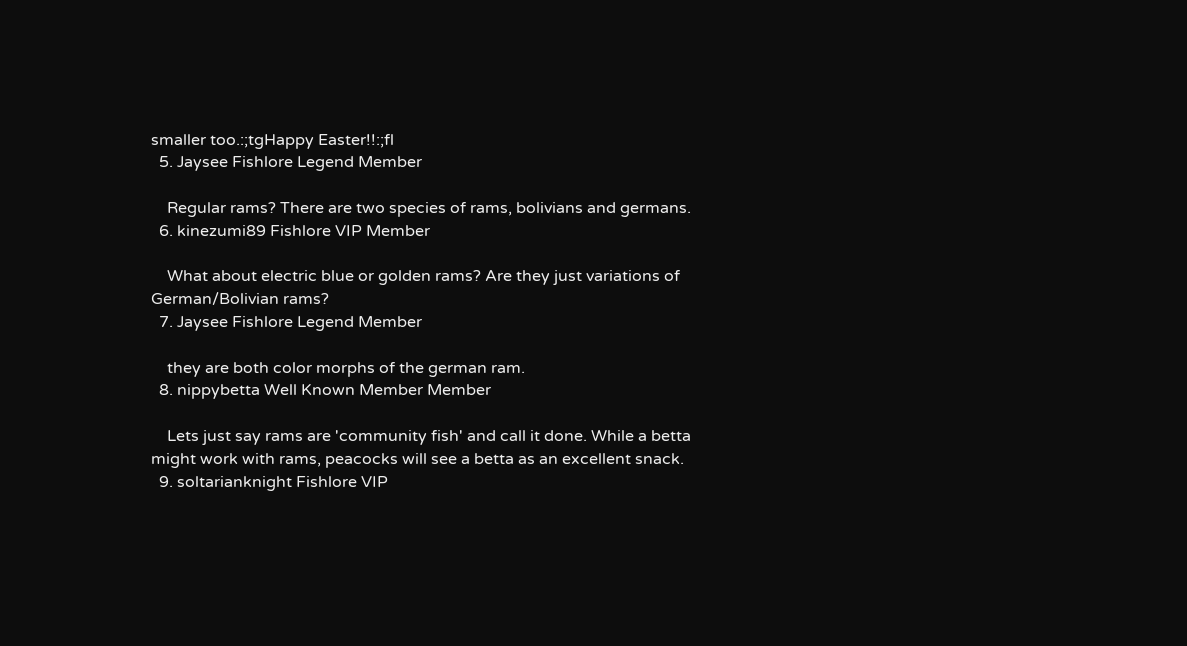smaller too.:;tgHappy Easter!!:;fl
  5. Jaysee Fishlore Legend Member

    Regular rams? There are two species of rams, bolivians and germans.
  6. kinezumi89 Fishlore VIP Member

    What about electric blue or golden rams? Are they just variations of German/Bolivian rams?
  7. Jaysee Fishlore Legend Member

    they are both color morphs of the german ram.
  8. nippybetta Well Known Member Member

    Lets just say rams are 'community fish' and call it done. While a betta might work with rams, peacocks will see a betta as an excellent snack.
  9. soltarianknight Fishlore VIP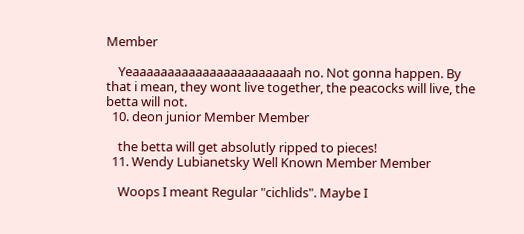Member

    Yeaaaaaaaaaaaaaaaaaaaaaaah no. Not gonna happen. By that i mean, they wont live together, the peacocks will live, the betta will not.
  10. deon junior Member Member

    the betta will get absolutly ripped to pieces!
  11. Wendy Lubianetsky Well Known Member Member

    Woops I meant Regular "cichlids". Maybe I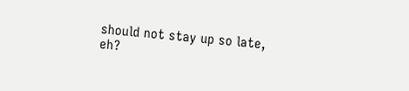should not stay up so late, eh?